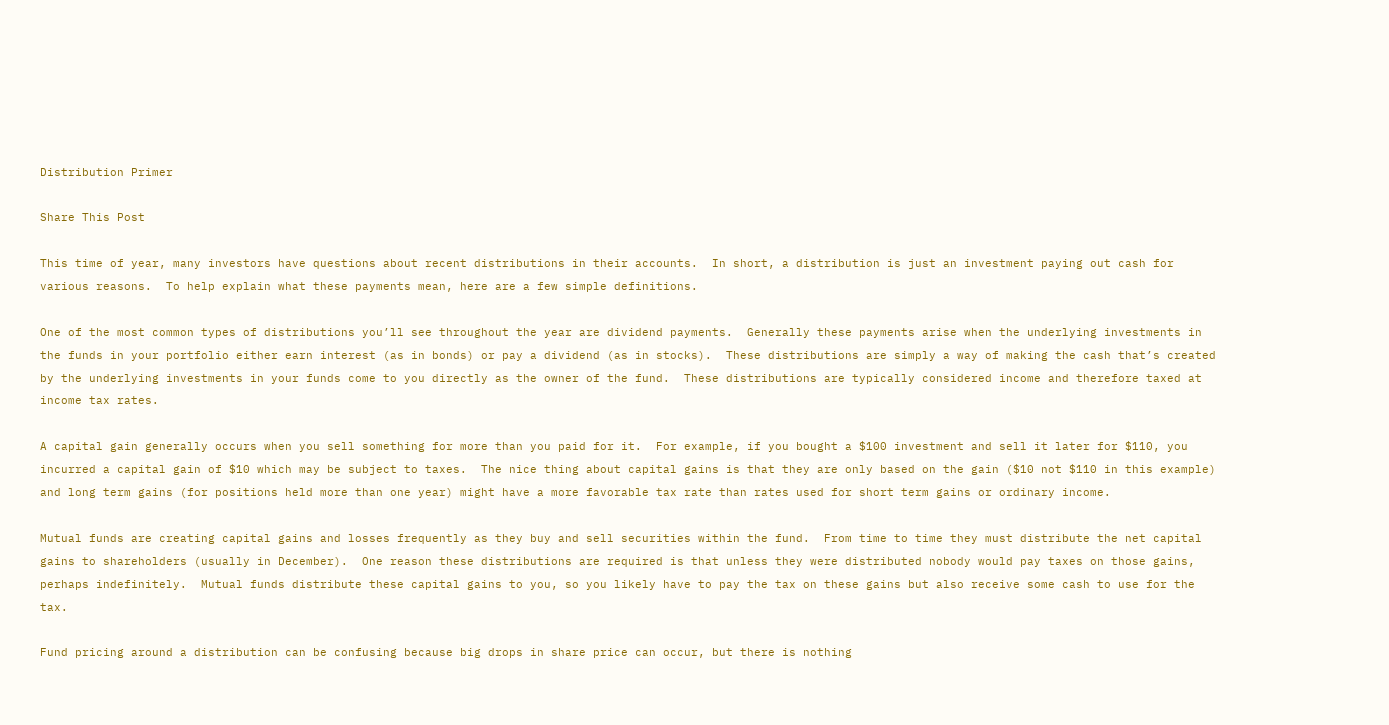Distribution Primer

Share This Post

This time of year, many investors have questions about recent distributions in their accounts.  In short, a distribution is just an investment paying out cash for various reasons.  To help explain what these payments mean, here are a few simple definitions.

One of the most common types of distributions you’ll see throughout the year are dividend payments.  Generally these payments arise when the underlying investments in the funds in your portfolio either earn interest (as in bonds) or pay a dividend (as in stocks).  These distributions are simply a way of making the cash that’s created by the underlying investments in your funds come to you directly as the owner of the fund.  These distributions are typically considered income and therefore taxed at income tax rates.

A capital gain generally occurs when you sell something for more than you paid for it.  For example, if you bought a $100 investment and sell it later for $110, you incurred a capital gain of $10 which may be subject to taxes.  The nice thing about capital gains is that they are only based on the gain ($10 not $110 in this example) and long term gains (for positions held more than one year) might have a more favorable tax rate than rates used for short term gains or ordinary income.

Mutual funds are creating capital gains and losses frequently as they buy and sell securities within the fund.  From time to time they must distribute the net capital gains to shareholders (usually in December).  One reason these distributions are required is that unless they were distributed nobody would pay taxes on those gains, perhaps indefinitely.  Mutual funds distribute these capital gains to you, so you likely have to pay the tax on these gains but also receive some cash to use for the tax.

Fund pricing around a distribution can be confusing because big drops in share price can occur, but there is nothing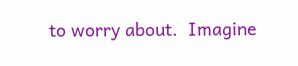to worry about.  Imagine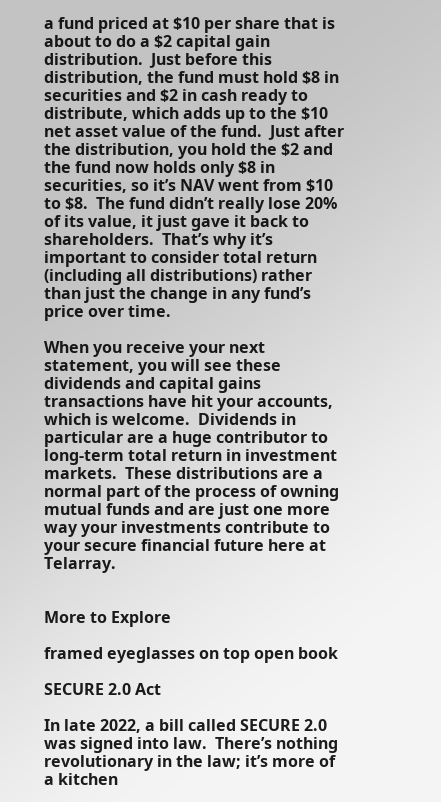a fund priced at $10 per share that is about to do a $2 capital gain distribution.  Just before this distribution, the fund must hold $8 in securities and $2 in cash ready to distribute, which adds up to the $10 net asset value of the fund.  Just after the distribution, you hold the $2 and the fund now holds only $8 in securities, so it’s NAV went from $10 to $8.  The fund didn’t really lose 20% of its value, it just gave it back to shareholders.  That’s why it’s important to consider total return (including all distributions) rather than just the change in any fund’s price over time.

When you receive your next statement, you will see these dividends and capital gains transactions have hit your accounts, which is welcome.  Dividends in particular are a huge contributor to long-term total return in investment markets.  These distributions are a normal part of the process of owning mutual funds and are just one more way your investments contribute to your secure financial future here at Telarray.


More to Explore

framed eyeglasses on top open book

SECURE 2.0 Act

In late 2022, a bill called SECURE 2.0 was signed into law.  There’s nothing revolutionary in the law; it’s more of a kitchen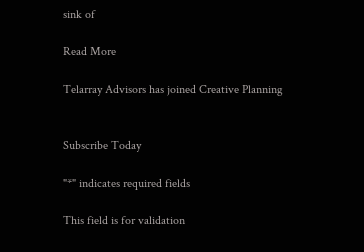sink of

Read More

Telarray Advisors has joined Creative Planning


Subscribe Today

"*" indicates required fields

This field is for validation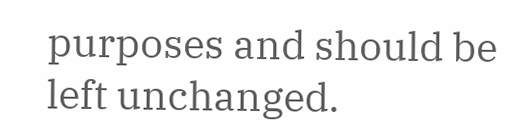purposes and should be left unchanged.